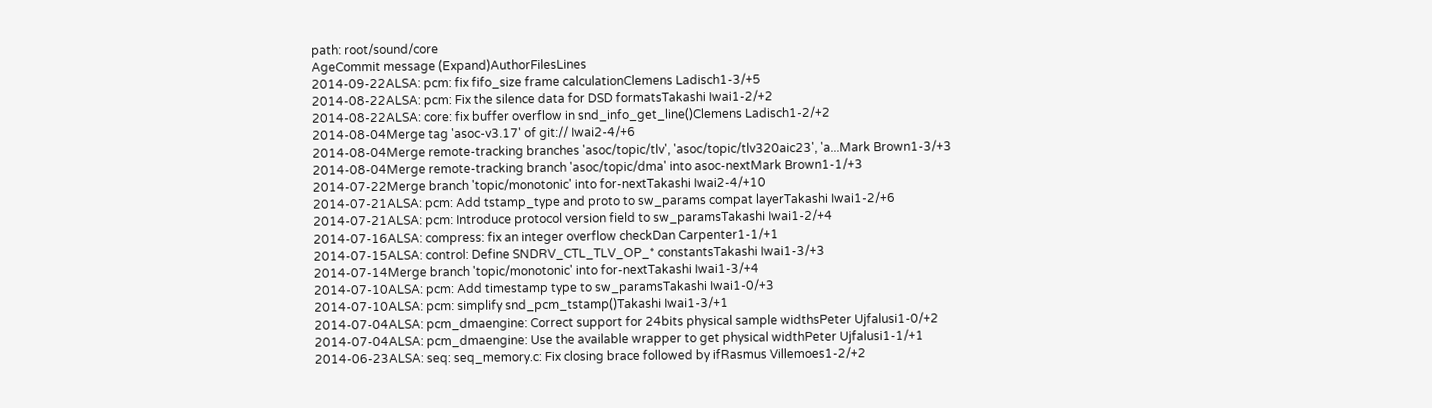path: root/sound/core
AgeCommit message (Expand)AuthorFilesLines
2014-09-22ALSA: pcm: fix fifo_size frame calculationClemens Ladisch1-3/+5
2014-08-22ALSA: pcm: Fix the silence data for DSD formatsTakashi Iwai1-2/+2
2014-08-22ALSA: core: fix buffer overflow in snd_info_get_line()Clemens Ladisch1-2/+2
2014-08-04Merge tag 'asoc-v3.17' of git:// Iwai2-4/+6
2014-08-04Merge remote-tracking branches 'asoc/topic/tlv', 'asoc/topic/tlv320aic23', 'a...Mark Brown1-3/+3
2014-08-04Merge remote-tracking branch 'asoc/topic/dma' into asoc-nextMark Brown1-1/+3
2014-07-22Merge branch 'topic/monotonic' into for-nextTakashi Iwai2-4/+10
2014-07-21ALSA: pcm: Add tstamp_type and proto to sw_params compat layerTakashi Iwai1-2/+6
2014-07-21ALSA: pcm: Introduce protocol version field to sw_paramsTakashi Iwai1-2/+4
2014-07-16ALSA: compress: fix an integer overflow checkDan Carpenter1-1/+1
2014-07-15ALSA: control: Define SNDRV_CTL_TLV_OP_* constantsTakashi Iwai1-3/+3
2014-07-14Merge branch 'topic/monotonic' into for-nextTakashi Iwai1-3/+4
2014-07-10ALSA: pcm: Add timestamp type to sw_paramsTakashi Iwai1-0/+3
2014-07-10ALSA: pcm: simplify snd_pcm_tstamp()Takashi Iwai1-3/+1
2014-07-04ALSA: pcm_dmaengine: Correct support for 24bits physical sample widthsPeter Ujfalusi1-0/+2
2014-07-04ALSA: pcm_dmaengine: Use the available wrapper to get physical widthPeter Ujfalusi1-1/+1
2014-06-23ALSA: seq: seq_memory.c: Fix closing brace followed by ifRasmus Villemoes1-2/+2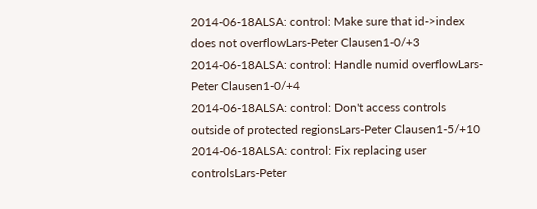2014-06-18ALSA: control: Make sure that id->index does not overflowLars-Peter Clausen1-0/+3
2014-06-18ALSA: control: Handle numid overflowLars-Peter Clausen1-0/+4
2014-06-18ALSA: control: Don't access controls outside of protected regionsLars-Peter Clausen1-5/+10
2014-06-18ALSA: control: Fix replacing user controlsLars-Peter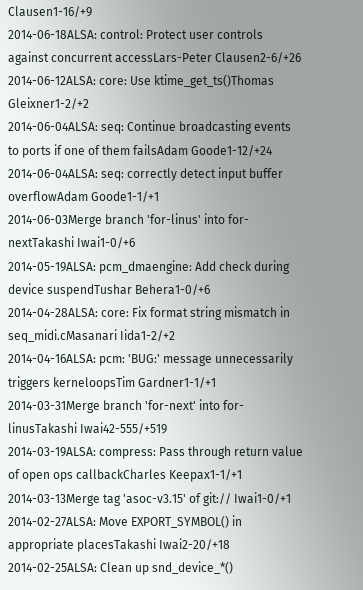Clausen1-16/+9
2014-06-18ALSA: control: Protect user controls against concurrent accessLars-Peter Clausen2-6/+26
2014-06-12ALSA: core: Use ktime_get_ts()Thomas Gleixner1-2/+2
2014-06-04ALSA: seq: Continue broadcasting events to ports if one of them failsAdam Goode1-12/+24
2014-06-04ALSA: seq: correctly detect input buffer overflowAdam Goode1-1/+1
2014-06-03Merge branch 'for-linus' into for-nextTakashi Iwai1-0/+6
2014-05-19ALSA: pcm_dmaengine: Add check during device suspendTushar Behera1-0/+6
2014-04-28ALSA: core: Fix format string mismatch in seq_midi.cMasanari Iida1-2/+2
2014-04-16ALSA: pcm: 'BUG:' message unnecessarily triggers kerneloopsTim Gardner1-1/+1
2014-03-31Merge branch 'for-next' into for-linusTakashi Iwai42-555/+519
2014-03-19ALSA: compress: Pass through return value of open ops callbackCharles Keepax1-1/+1
2014-03-13Merge tag 'asoc-v3.15' of git:// Iwai1-0/+1
2014-02-27ALSA: Move EXPORT_SYMBOL() in appropriate placesTakashi Iwai2-20/+18
2014-02-25ALSA: Clean up snd_device_*()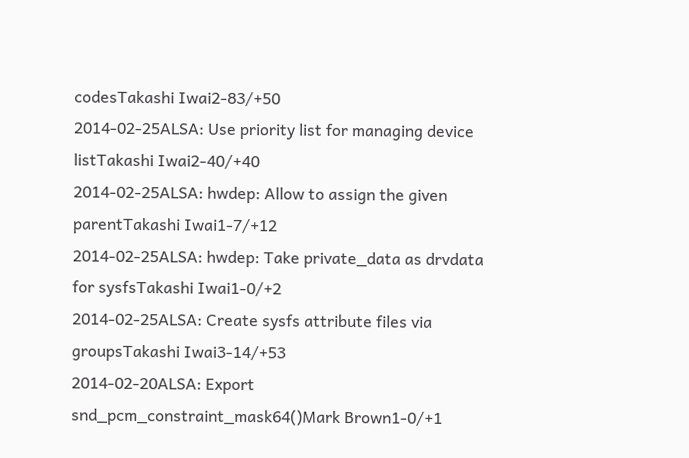codesTakashi Iwai2-83/+50
2014-02-25ALSA: Use priority list for managing device listTakashi Iwai2-40/+40
2014-02-25ALSA: hwdep: Allow to assign the given parentTakashi Iwai1-7/+12
2014-02-25ALSA: hwdep: Take private_data as drvdata for sysfsTakashi Iwai1-0/+2
2014-02-25ALSA: Create sysfs attribute files via groupsTakashi Iwai3-14/+53
2014-02-20ALSA: Export snd_pcm_constraint_mask64()Mark Brown1-0/+1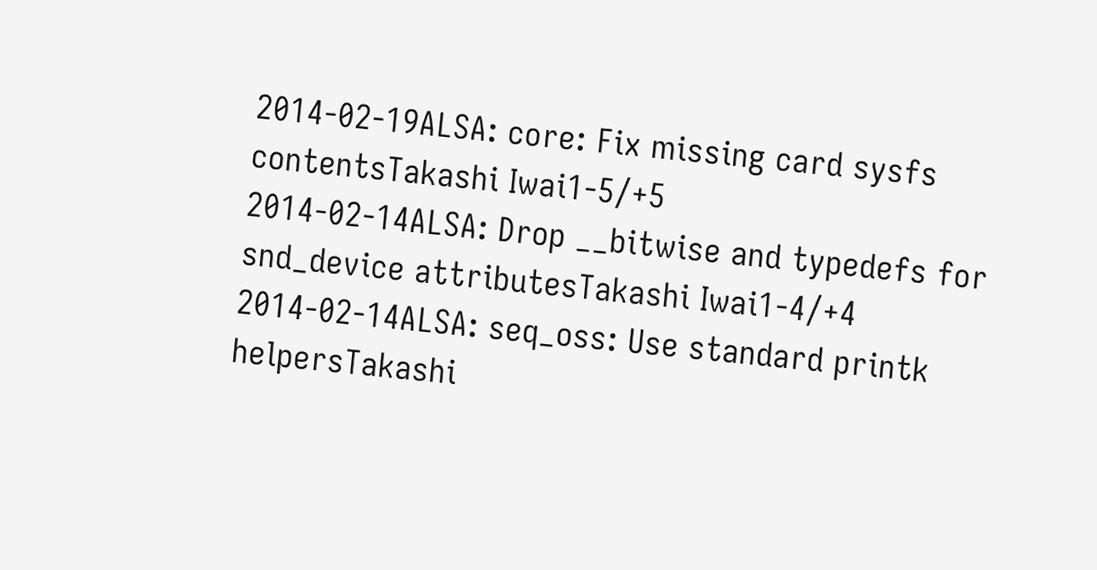2014-02-19ALSA: core: Fix missing card sysfs contentsTakashi Iwai1-5/+5
2014-02-14ALSA: Drop __bitwise and typedefs for snd_device attributesTakashi Iwai1-4/+4
2014-02-14ALSA: seq_oss: Use standard printk helpersTakashi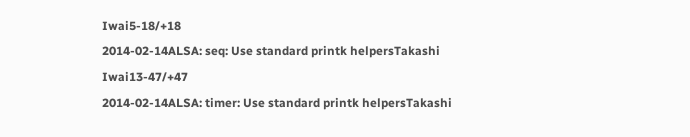Iwai5-18/+18
2014-02-14ALSA: seq: Use standard printk helpersTakashi Iwai13-47/+47
2014-02-14ALSA: timer: Use standard printk helpersTakashi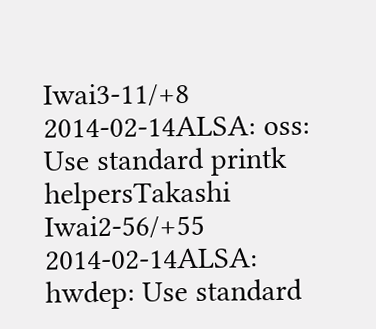Iwai3-11/+8
2014-02-14ALSA: oss: Use standard printk helpersTakashi Iwai2-56/+55
2014-02-14ALSA: hwdep: Use standard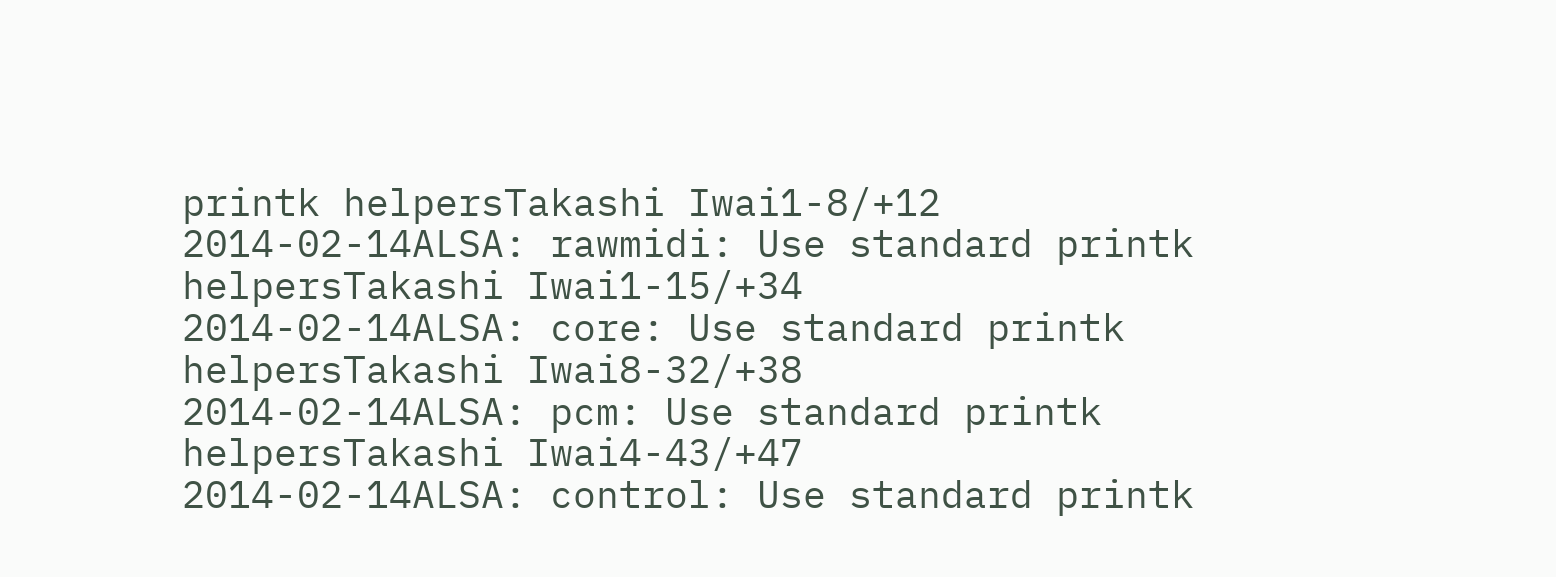printk helpersTakashi Iwai1-8/+12
2014-02-14ALSA: rawmidi: Use standard printk helpersTakashi Iwai1-15/+34
2014-02-14ALSA: core: Use standard printk helpersTakashi Iwai8-32/+38
2014-02-14ALSA: pcm: Use standard printk helpersTakashi Iwai4-43/+47
2014-02-14ALSA: control: Use standard printk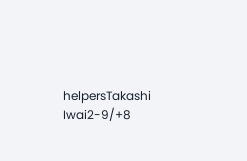helpersTakashi Iwai2-9/+8